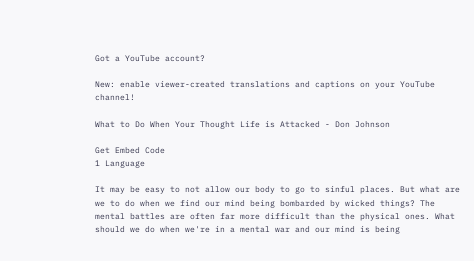Got a YouTube account?

New: enable viewer-created translations and captions on your YouTube channel!

What to Do When Your Thought Life is Attacked - Don Johnson

Get Embed Code
1 Language

It may be easy to not allow our body to go to sinful places. But what are we to do when we find our mind being bombarded by wicked things? The mental battles are often far more difficult than the physical ones. What should we do when we're in a mental war and our mind is being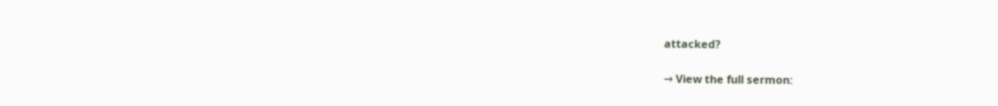attacked?

→ View the full sermon: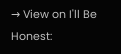→ View on I'll Be Honest: